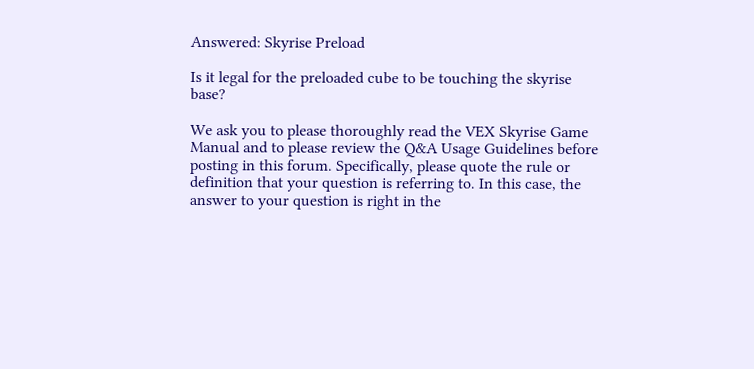Answered: Skyrise Preload

Is it legal for the preloaded cube to be touching the skyrise base?

We ask you to please thoroughly read the VEX Skyrise Game Manual and to please review the Q&A Usage Guidelines before posting in this forum. Specifically, please quote the rule or definition that your question is referring to. In this case, the answer to your question is right in the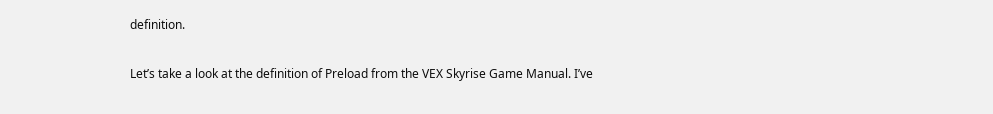definition.

Let’s take a look at the definition of Preload from the VEX Skyrise Game Manual. I’ve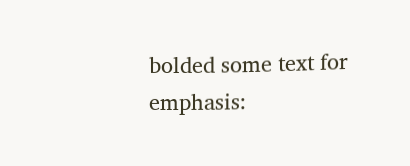bolded some text for emphasis: